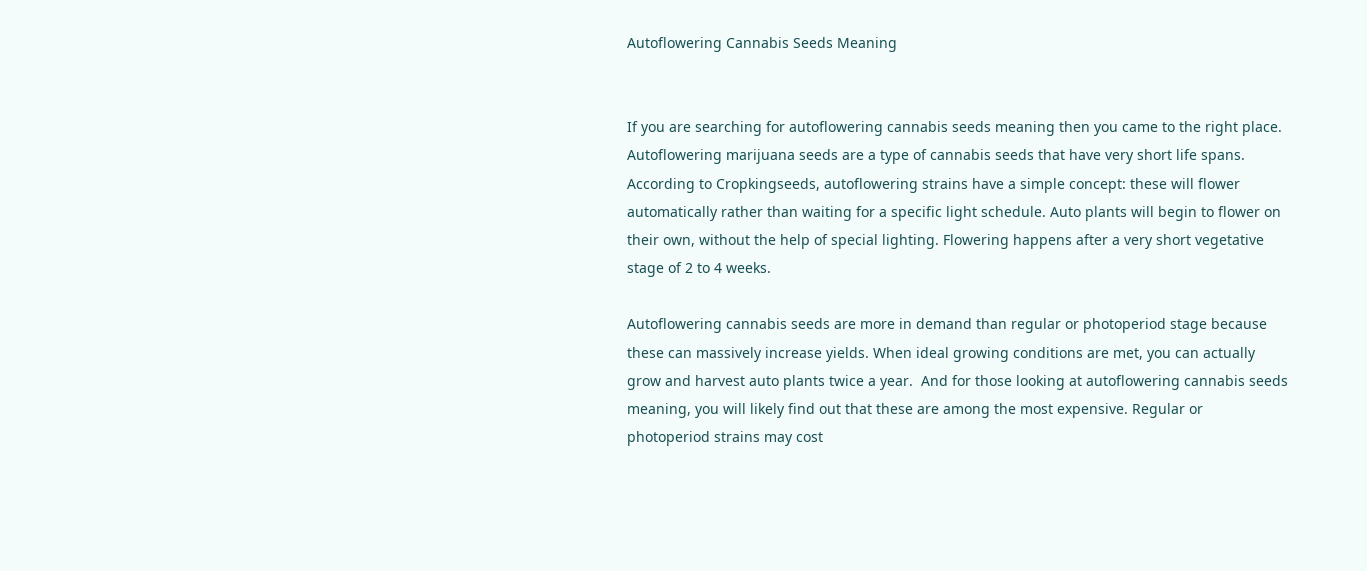Autoflowering Cannabis Seeds Meaning


If you are searching for autoflowering cannabis seeds meaning then you came to the right place. Autoflowering marijuana seeds are a type of cannabis seeds that have very short life spans. According to Cropkingseeds, autoflowering strains have a simple concept: these will flower automatically rather than waiting for a specific light schedule. Auto plants will begin to flower on their own, without the help of special lighting. Flowering happens after a very short vegetative stage of 2 to 4 weeks.

Autoflowering cannabis seeds are more in demand than regular or photoperiod stage because these can massively increase yields. When ideal growing conditions are met, you can actually grow and harvest auto plants twice a year.  And for those looking at autoflowering cannabis seeds meaning, you will likely find out that these are among the most expensive. Regular or photoperiod strains may cost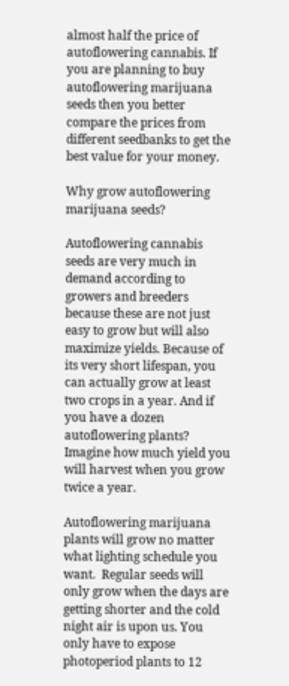almost half the price of autoflowering cannabis. If you are planning to buy autoflowering marijuana seeds then you better compare the prices from different seedbanks to get the best value for your money.

Why grow autoflowering marijuana seeds?

Autoflowering cannabis seeds are very much in demand according to growers and breeders because these are not just easy to grow but will also maximize yields. Because of its very short lifespan, you can actually grow at least two crops in a year. And if you have a dozen autoflowering plants? Imagine how much yield you will harvest when you grow twice a year.

Autoflowering marijuana plants will grow no matter what lighting schedule you want.  Regular seeds will only grow when the days are getting shorter and the cold night air is upon us. You only have to expose photoperiod plants to 12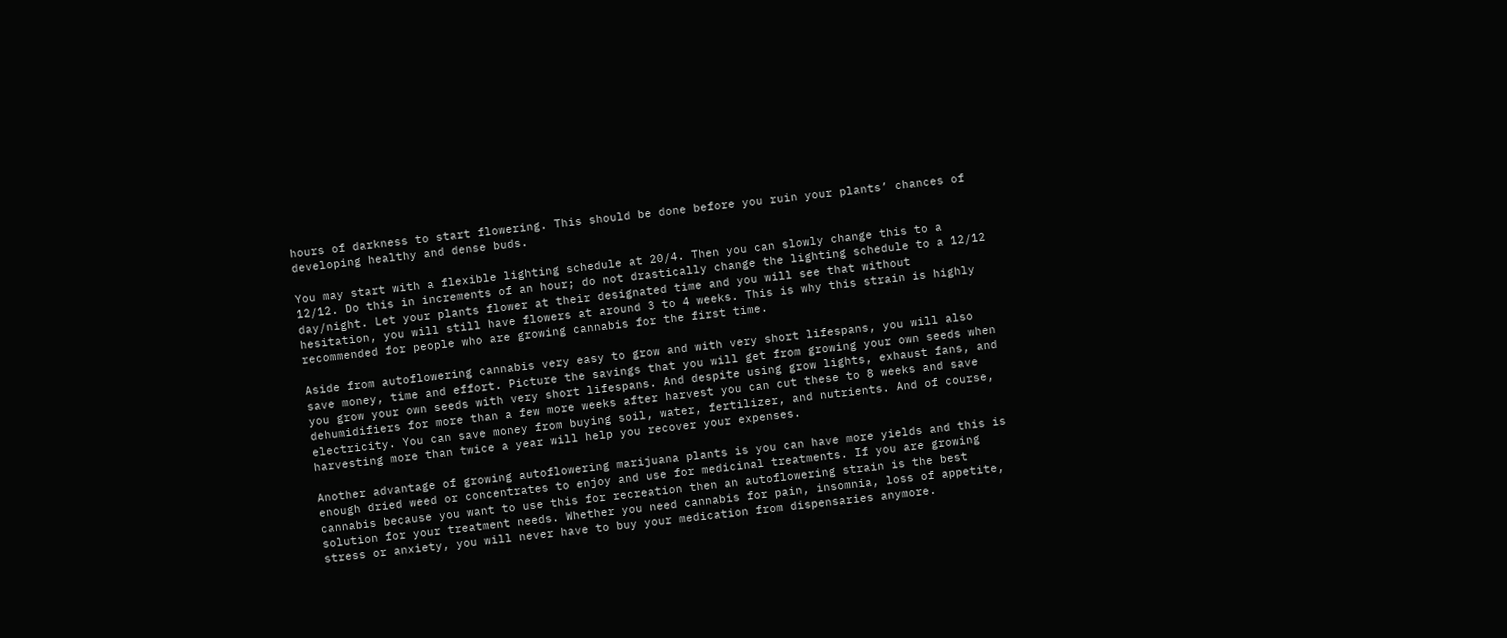hours of darkness to start flowering. This should be done before you ruin your plants’ chances of developing healthy and dense buds.

You may start with a flexible lighting schedule at 20/4. Then you can slowly change this to a 12/12. Do this in increments of an hour; do not drastically change the lighting schedule to a 12/12 day/night. Let your plants flower at their designated time and you will see that without hesitation, you will still have flowers at around 3 to 4 weeks. This is why this strain is highly recommended for people who are growing cannabis for the first time.

Aside from autoflowering cannabis very easy to grow and with very short lifespans, you will also save money, time and effort. Picture the savings that you will get from growing your own seeds when you grow your own seeds with very short lifespans. And despite using grow lights, exhaust fans, and dehumidifiers for more than a few more weeks after harvest you can cut these to 8 weeks and save electricity. You can save money from buying soil, water, fertilizer, and nutrients. And of course, harvesting more than twice a year will help you recover your expenses.

Another advantage of growing autoflowering marijuana plants is you can have more yields and this is enough dried weed or concentrates to enjoy and use for medicinal treatments. If you are growing cannabis because you want to use this for recreation then an autoflowering strain is the best solution for your treatment needs. Whether you need cannabis for pain, insomnia, loss of appetite, stress or anxiety, you will never have to buy your medication from dispensaries anymore.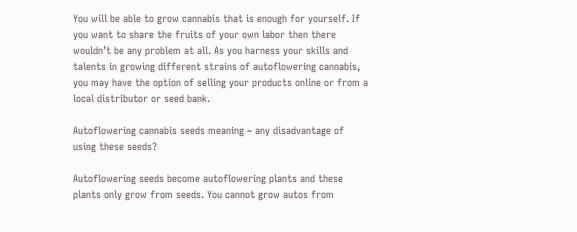You will be able to grow cannabis that is enough for yourself. If you want to share the fruits of your own labor then there wouldn’t be any problem at all. As you harness your skills and talents in growing different strains of autoflowering cannabis, you may have the option of selling your products online or from a local distributor or seed bank.

Autoflowering cannabis seeds meaning ~ any disadvantage of using these seeds?

Autoflowering seeds become autoflowering plants and these plants only grow from seeds. You cannot grow autos from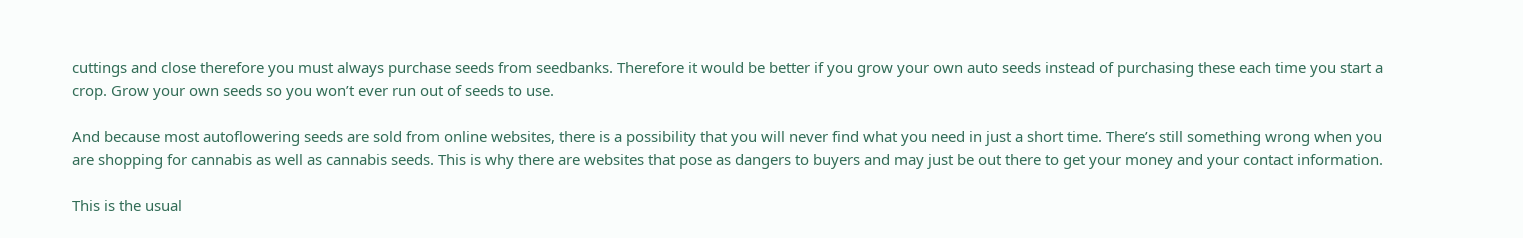cuttings and close therefore you must always purchase seeds from seedbanks. Therefore it would be better if you grow your own auto seeds instead of purchasing these each time you start a crop. Grow your own seeds so you won’t ever run out of seeds to use.

And because most autoflowering seeds are sold from online websites, there is a possibility that you will never find what you need in just a short time. There’s still something wrong when you are shopping for cannabis as well as cannabis seeds. This is why there are websites that pose as dangers to buyers and may just be out there to get your money and your contact information.

This is the usual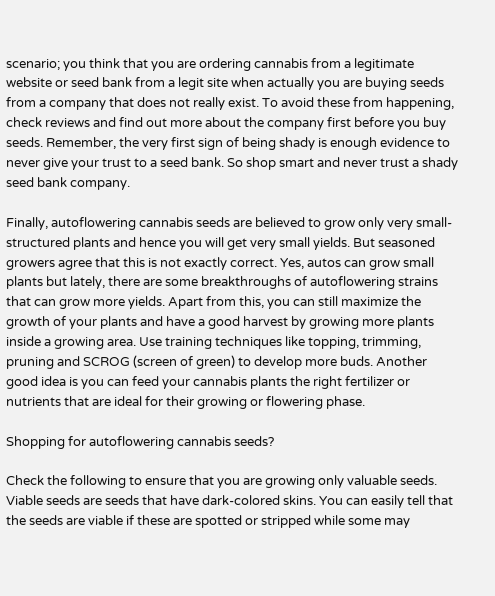scenario; you think that you are ordering cannabis from a legitimate website or seed bank from a legit site when actually you are buying seeds from a company that does not really exist. To avoid these from happening, check reviews and find out more about the company first before you buy seeds. Remember, the very first sign of being shady is enough evidence to never give your trust to a seed bank. So shop smart and never trust a shady seed bank company.

Finally, autoflowering cannabis seeds are believed to grow only very small-structured plants and hence you will get very small yields. But seasoned growers agree that this is not exactly correct. Yes, autos can grow small plants but lately, there are some breakthroughs of autoflowering strains that can grow more yields. Apart from this, you can still maximize the growth of your plants and have a good harvest by growing more plants inside a growing area. Use training techniques like topping, trimming, pruning and SCROG (screen of green) to develop more buds. Another good idea is you can feed your cannabis plants the right fertilizer or nutrients that are ideal for their growing or flowering phase.

Shopping for autoflowering cannabis seeds?

Check the following to ensure that you are growing only valuable seeds. Viable seeds are seeds that have dark-colored skins. You can easily tell that the seeds are viable if these are spotted or stripped while some may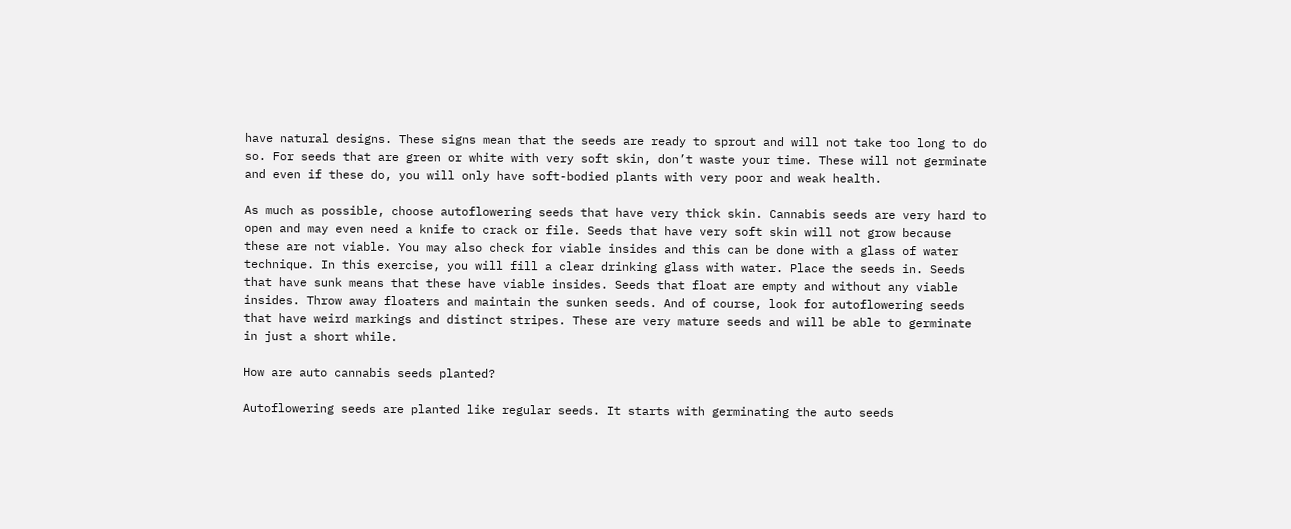have natural designs. These signs mean that the seeds are ready to sprout and will not take too long to do so. For seeds that are green or white with very soft skin, don’t waste your time. These will not germinate and even if these do, you will only have soft-bodied plants with very poor and weak health.

As much as possible, choose autoflowering seeds that have very thick skin. Cannabis seeds are very hard to open and may even need a knife to crack or file. Seeds that have very soft skin will not grow because these are not viable. You may also check for viable insides and this can be done with a glass of water technique. In this exercise, you will fill a clear drinking glass with water. Place the seeds in. Seeds that have sunk means that these have viable insides. Seeds that float are empty and without any viable insides. Throw away floaters and maintain the sunken seeds. And of course, look for autoflowering seeds that have weird markings and distinct stripes. These are very mature seeds and will be able to germinate in just a short while.

How are auto cannabis seeds planted?

Autoflowering seeds are planted like regular seeds. It starts with germinating the auto seeds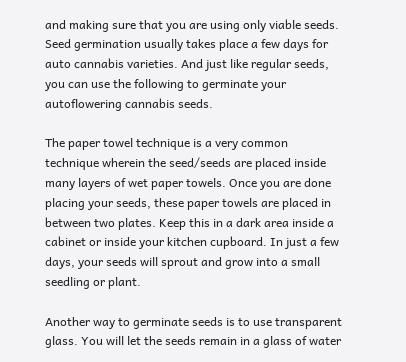and making sure that you are using only viable seeds. Seed germination usually takes place a few days for auto cannabis varieties. And just like regular seeds, you can use the following to germinate your autoflowering cannabis seeds.

The paper towel technique is a very common technique wherein the seed/seeds are placed inside many layers of wet paper towels. Once you are done placing your seeds, these paper towels are placed in between two plates. Keep this in a dark area inside a cabinet or inside your kitchen cupboard. In just a few days, your seeds will sprout and grow into a small seedling or plant.

Another way to germinate seeds is to use transparent glass. You will let the seeds remain in a glass of water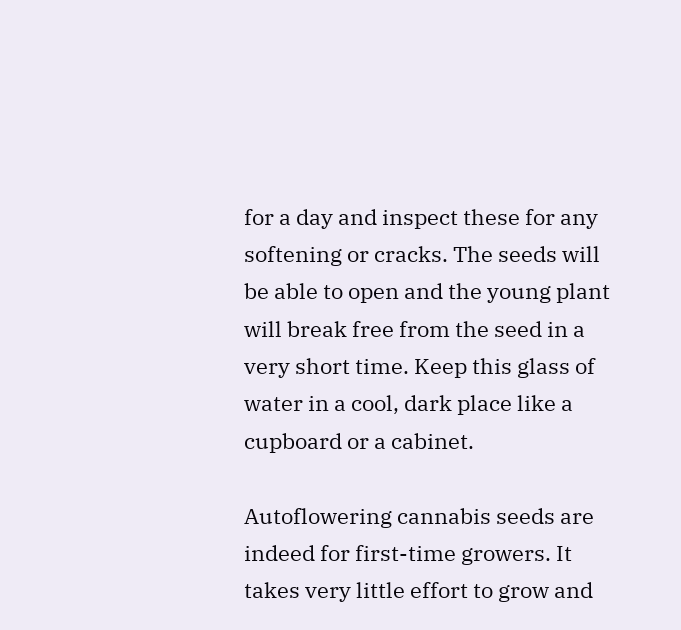for a day and inspect these for any softening or cracks. The seeds will be able to open and the young plant will break free from the seed in a very short time. Keep this glass of water in a cool, dark place like a cupboard or a cabinet.

Autoflowering cannabis seeds are indeed for first-time growers. It takes very little effort to grow and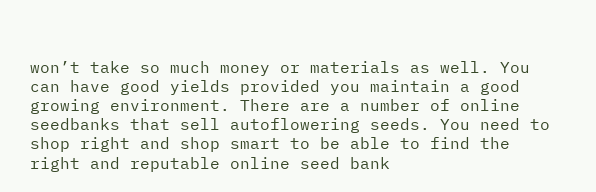won’t take so much money or materials as well. You can have good yields provided you maintain a good growing environment. There are a number of online seedbanks that sell autoflowering seeds. You need to shop right and shop smart to be able to find the right and reputable online seed bank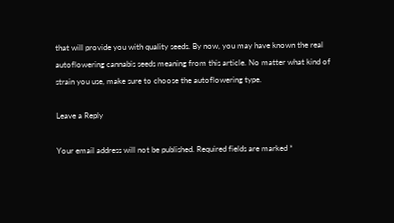that will provide you with quality seeds. By now, you may have known the real autoflowering cannabis seeds meaning from this article. No matter what kind of strain you use, make sure to choose the autoflowering type.

Leave a Reply

Your email address will not be published. Required fields are marked *